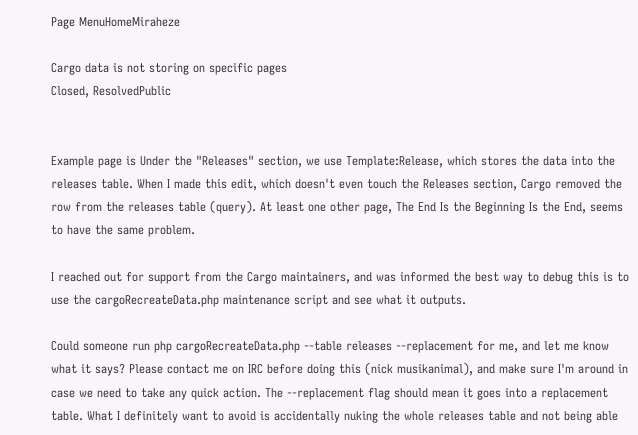Page MenuHomeMiraheze

Cargo data is not storing on specific pages
Closed, ResolvedPublic


Example page is Under the "Releases" section, we use Template:Release, which stores the data into the releases table. When I made this edit, which doesn't even touch the Releases section, Cargo removed the row from the releases table (query). At least one other page, The End Is the Beginning Is the End, seems to have the same problem.

I reached out for support from the Cargo maintainers, and was informed the best way to debug this is to use the cargoRecreateData.php maintenance script and see what it outputs.

Could someone run php cargoRecreateData.php --table releases --replacement for me, and let me know what it says? Please contact me on IRC before doing this (nick musikanimal), and make sure I'm around in case we need to take any quick action. The --replacement flag should mean it goes into a replacement table. What I definitely want to avoid is accidentally nuking the whole releases table and not being able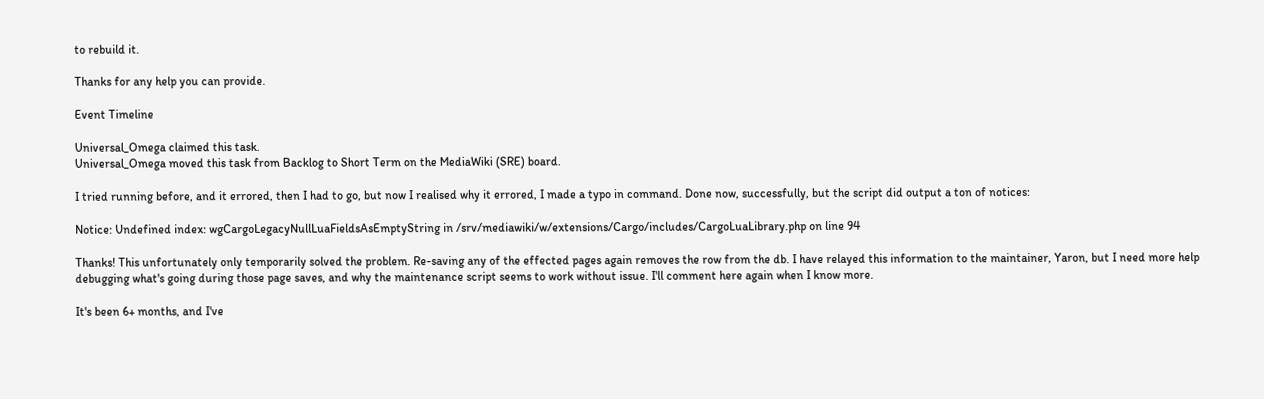to rebuild it.

Thanks for any help you can provide.

Event Timeline

Universal_Omega claimed this task.
Universal_Omega moved this task from Backlog to Short Term on the MediaWiki (SRE) board.

I tried running before, and it errored, then I had to go, but now I realised why it errored, I made a typo in command. Done now, successfully, but the script did output a ton of notices:

Notice: Undefined index: wgCargoLegacyNullLuaFieldsAsEmptyString in /srv/mediawiki/w/extensions/Cargo/includes/CargoLuaLibrary.php on line 94

Thanks! This unfortunately only temporarily solved the problem. Re-saving any of the effected pages again removes the row from the db. I have relayed this information to the maintainer, Yaron, but I need more help debugging what's going during those page saves, and why the maintenance script seems to work without issue. I'll comment here again when I know more.

It's been 6+ months, and I've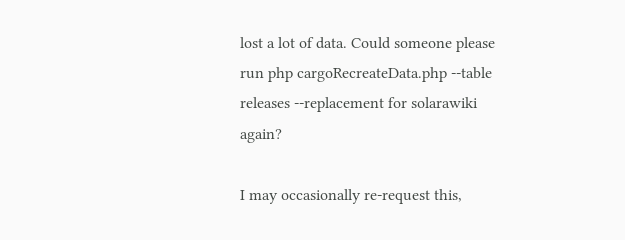lost a lot of data. Could someone please run php cargoRecreateData.php --table releases --replacement for solarawiki again?

I may occasionally re-request this,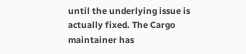until the underlying issue is actually fixed. The Cargo maintainer has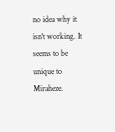no idea why it isn't working. It seems to be unique to Miraheze.